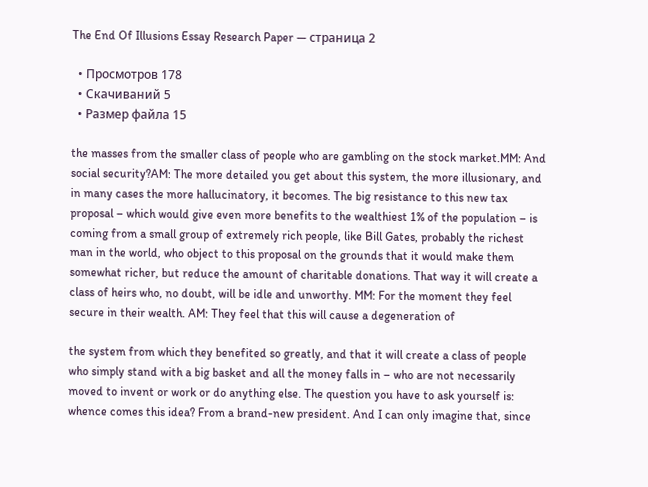The End Of Illusions Essay Research Paper — страница 2

  • Просмотров 178
  • Скачиваний 5
  • Размер файла 15

the masses from the smaller class of people who are gambling on the stock market.MM: And social security?AM: The more detailed you get about this system, the more illusionary, and in many cases the more hallucinatory, it becomes. The big resistance to this new tax proposal – which would give even more benefits to the wealthiest 1% of the population – is coming from a small group of extremely rich people, like Bill Gates, probably the richest man in the world, who object to this proposal on the grounds that it would make them somewhat richer, but reduce the amount of charitable donations. That way it will create a class of heirs who, no doubt, will be idle and unworthy. MM: For the moment they feel secure in their wealth. AM: They feel that this will cause a degeneration of

the system from which they benefited so greatly, and that it will create a class of people who simply stand with a big basket and all the money falls in – who are not necessarily moved to invent or work or do anything else. The question you have to ask yourself is: whence comes this idea? From a brand-new president. And I can only imagine that, since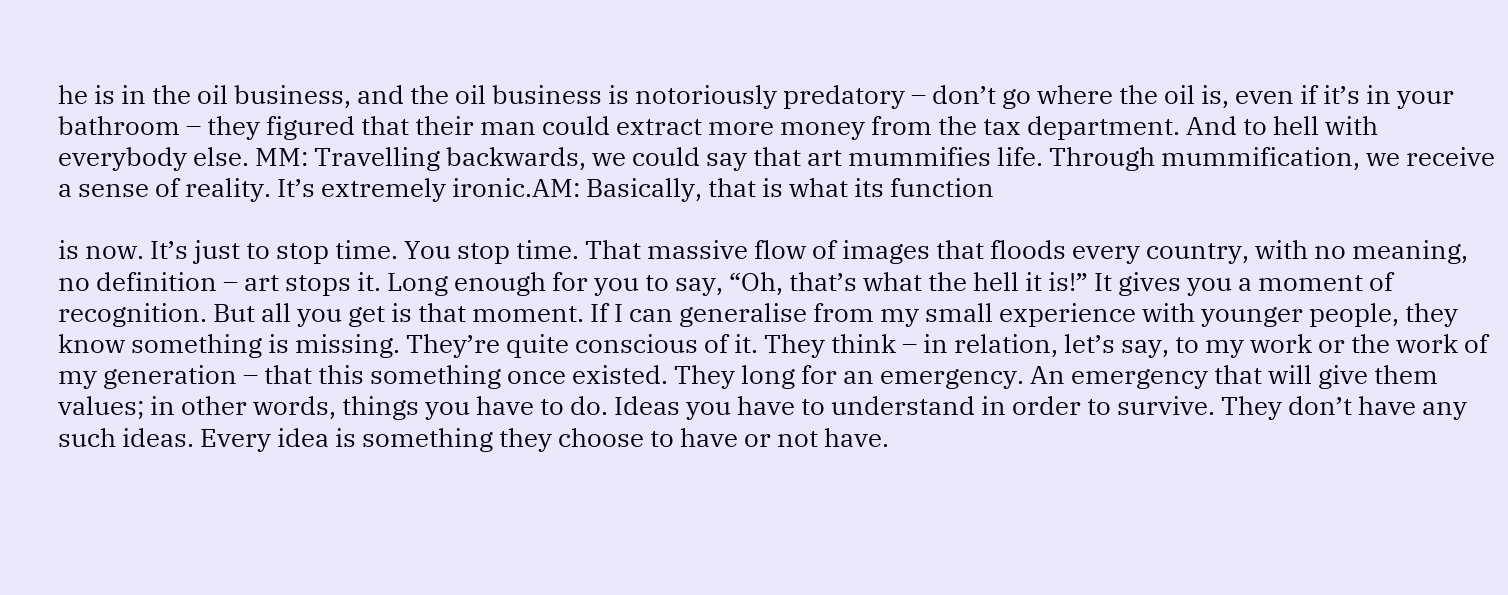he is in the oil business, and the oil business is notoriously predatory – don’t go where the oil is, even if it’s in your bathroom – they figured that their man could extract more money from the tax department. And to hell with everybody else. MM: Travelling backwards, we could say that art mummifies life. Through mummification, we receive a sense of reality. It’s extremely ironic.AM: Basically, that is what its function

is now. It’s just to stop time. You stop time. That massive flow of images that floods every country, with no meaning, no definition – art stops it. Long enough for you to say, “Oh, that’s what the hell it is!” It gives you a moment of recognition. But all you get is that moment. If I can generalise from my small experience with younger people, they know something is missing. They’re quite conscious of it. They think – in relation, let’s say, to my work or the work of my generation – that this something once existed. They long for an emergency. An emergency that will give them values; in other words, things you have to do. Ideas you have to understand in order to survive. They don’t have any such ideas. Every idea is something they choose to have or not have.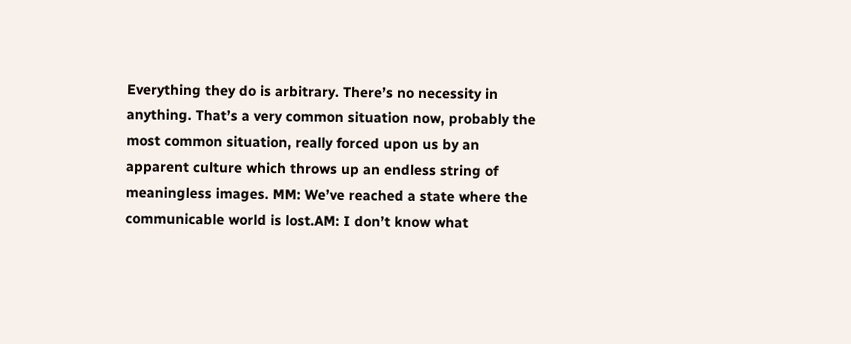Everything they do is arbitrary. There’s no necessity in anything. That’s a very common situation now, probably the most common situation, really forced upon us by an apparent culture which throws up an endless string of meaningless images. MM: We’ve reached a state where the communicable world is lost.AM: I don’t know what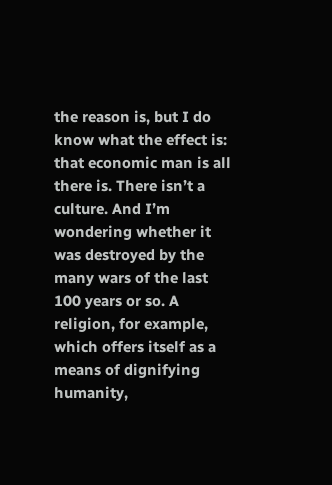the reason is, but I do know what the effect is: that economic man is all there is. There isn’t a culture. And I’m wondering whether it was destroyed by the many wars of the last 100 years or so. A religion, for example, which offers itself as a means of dignifying humanity,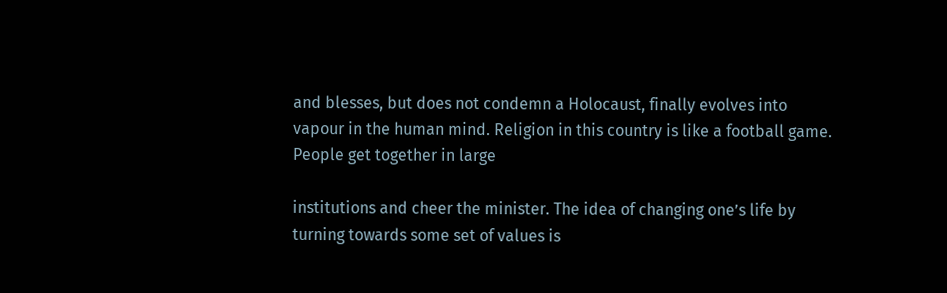and blesses, but does not condemn a Holocaust, finally evolves into vapour in the human mind. Religion in this country is like a football game. People get together in large

institutions and cheer the minister. The idea of changing one’s life by turning towards some set of values is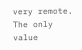very remote. The only value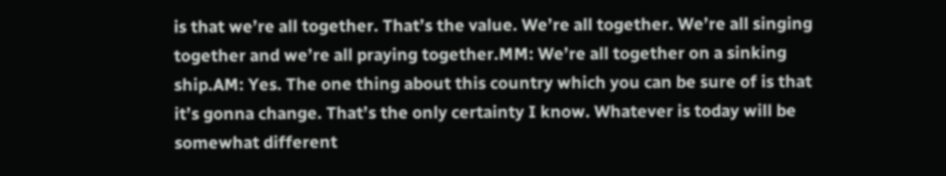is that we’re all together. That’s the value. We’re all together. We’re all singing together and we’re all praying together.MM: We’re all together on a sinking ship.AM: Yes. The one thing about this country which you can be sure of is that it’s gonna change. That’s the only certainty I know. Whatever is today will be somewhat different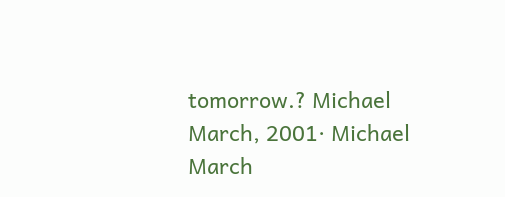tomorrow.? Michael March, 2001· Michael March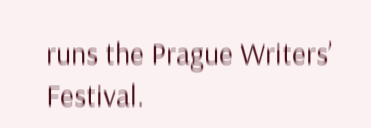runs the Prague Writers’ Festival.